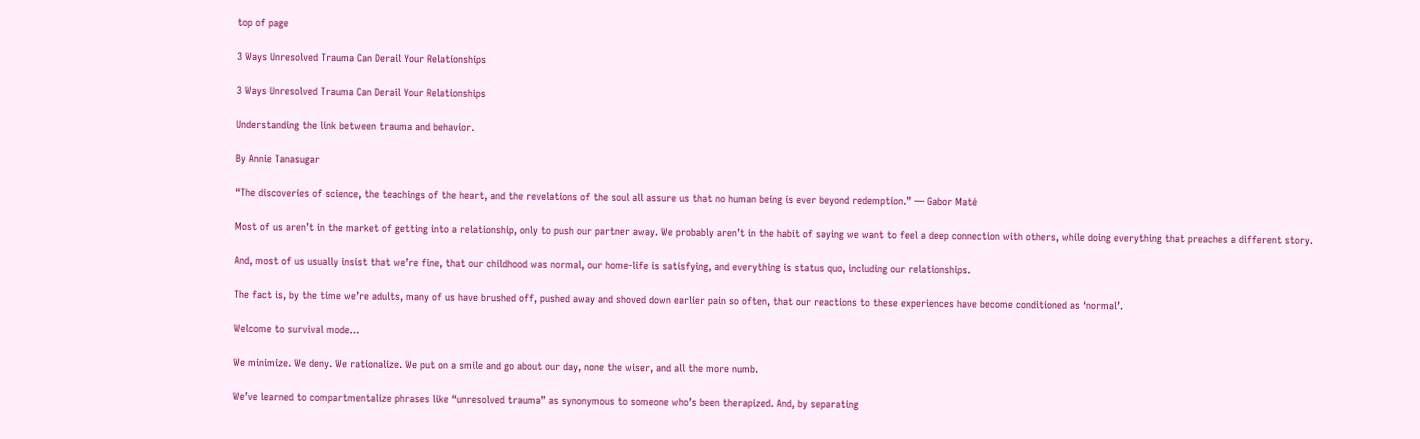top of page

3 Ways Unresolved Trauma Can Derail Your Relationships

3 Ways Unresolved Trauma Can Derail Your Relationships

Understanding the link between trauma and behavior.

By Annie Tanasugar

“The discoveries of science, the teachings of the heart, and the revelations of the soul all assure us that no human being is ever beyond redemption.” — Gabor Maté

Most of us aren’t in the market of getting into a relationship, only to push our partner away. We probably aren’t in the habit of saying we want to feel a deep connection with others, while doing everything that preaches a different story.

And, most of us usually insist that we’re fine, that our childhood was normal, our home-life is satisfying, and everything is status quo, including our relationships.

The fact is, by the time we’re adults, many of us have brushed off, pushed away and shoved down earlier pain so often, that our reactions to these experiences have become conditioned as ‘normal’.

Welcome to survival mode…

We minimize. We deny. We rationalize. We put on a smile and go about our day, none the wiser, and all the more numb.

We’ve learned to compartmentalize phrases like “unresolved trauma” as synonymous to someone who’s been therapized. And, by separating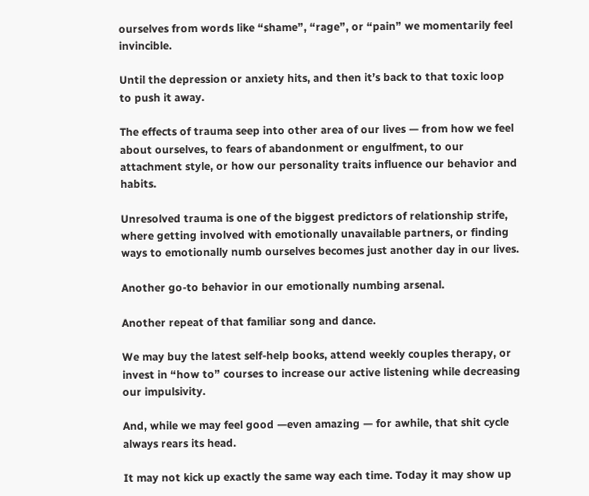ourselves from words like “shame”, “rage”, or “pain” we momentarily feel invincible.

Until the depression or anxiety hits, and then it’s back to that toxic loop to push it away.

The effects of trauma seep into other area of our lives — from how we feel about ourselves, to fears of abandonment or engulfment, to our attachment style, or how our personality traits influence our behavior and habits.

Unresolved trauma is one of the biggest predictors of relationship strife, where getting involved with emotionally unavailable partners, or finding ways to emotionally numb ourselves becomes just another day in our lives.

Another go-to behavior in our emotionally numbing arsenal.

Another repeat of that familiar song and dance.

We may buy the latest self-help books, attend weekly couples therapy, or invest in “how to” courses to increase our active listening while decreasing our impulsivity.

And, while we may feel good —even amazing — for awhile, that shit cycle always rears its head.

It may not kick up exactly the same way each time. Today it may show up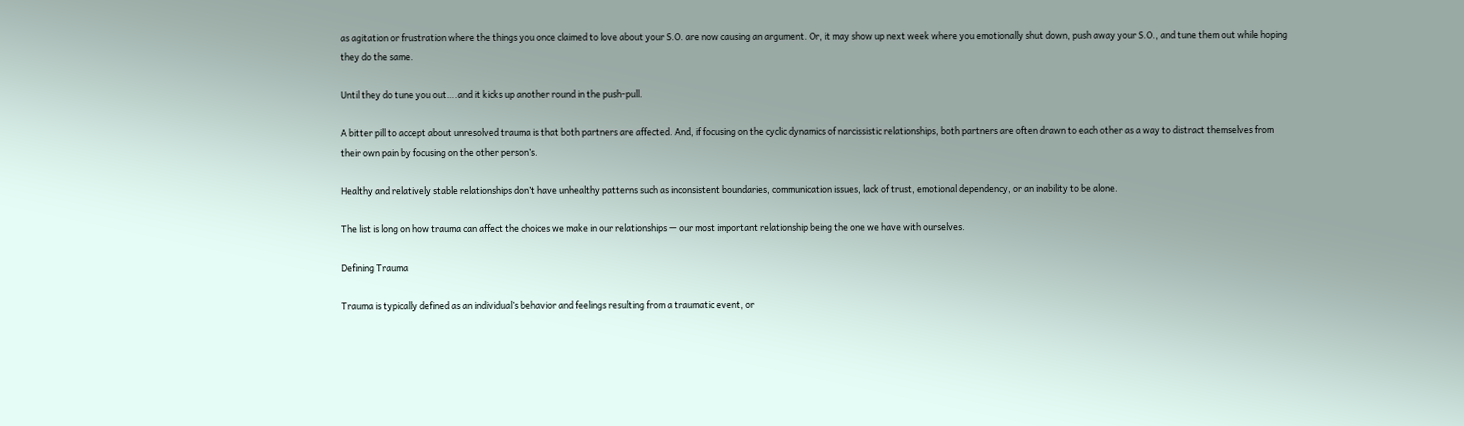as agitation or frustration where the things you once claimed to love about your S.O. are now causing an argument. Or, it may show up next week where you emotionally shut down, push away your S.O., and tune them out while hoping they do the same.

Until they do tune you out….and it kicks up another round in the push-pull.

A bitter pill to accept about unresolved trauma is that both partners are affected. And, if focusing on the cyclic dynamics of narcissistic relationships, both partners are often drawn to each other as a way to distract themselves from their own pain by focusing on the other person’s.

Healthy and relatively stable relationships don’t have unhealthy patterns such as inconsistent boundaries, communication issues, lack of trust, emotional dependency, or an inability to be alone.

The list is long on how trauma can affect the choices we make in our relationships — our most important relationship being the one we have with ourselves.

Defining Trauma

Trauma is typically defined as an individual’s behavior and feelings resulting from a traumatic event, or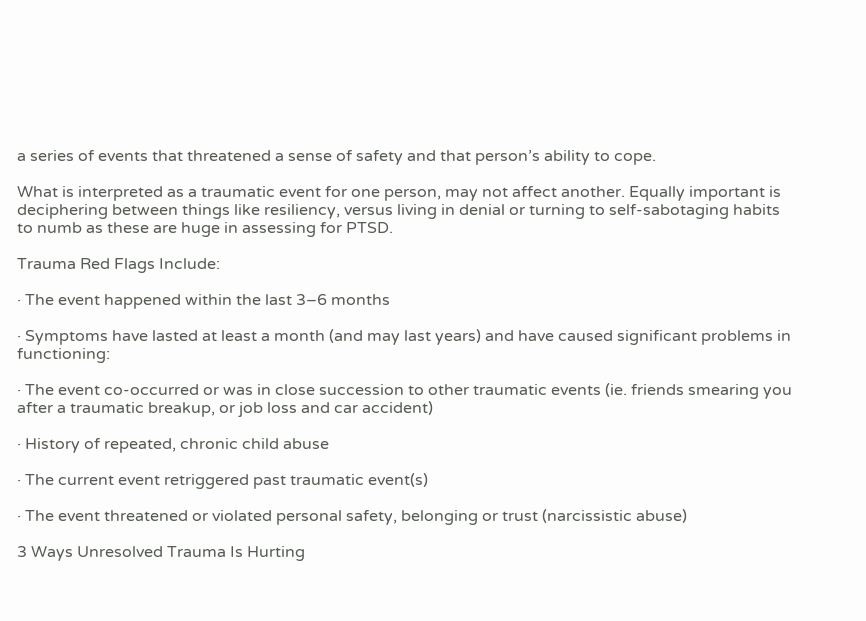a series of events that threatened a sense of safety and that person’s ability to cope.

What is interpreted as a traumatic event for one person, may not affect another. Equally important is deciphering between things like resiliency, versus living in denial or turning to self-sabotaging habits to numb as these are huge in assessing for PTSD.

Trauma Red Flags Include:

· The event happened within the last 3–6 months

· Symptoms have lasted at least a month (and may last years) and have caused significant problems in functioning:

· The event co-occurred or was in close succession to other traumatic events (ie. friends smearing you after a traumatic breakup, or job loss and car accident)

· History of repeated, chronic child abuse

· The current event retriggered past traumatic event(s)

· The event threatened or violated personal safety, belonging or trust (narcissistic abuse)

3 Ways Unresolved Trauma Is Hurting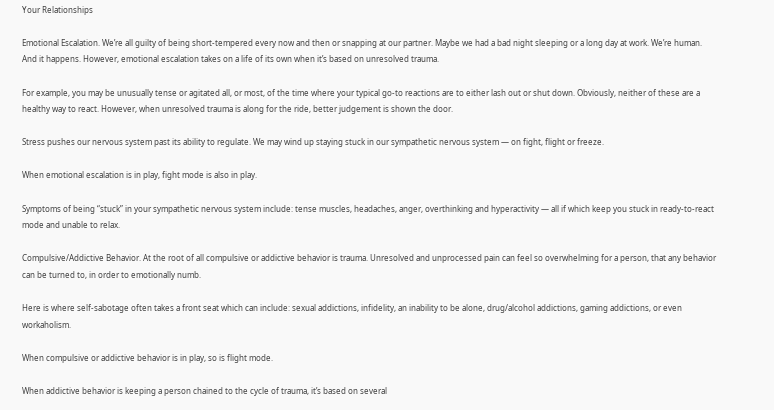Your Relationships

Emotional Escalation. We’re all guilty of being short-tempered every now and then or snapping at our partner. Maybe we had a bad night sleeping or a long day at work. We’re human. And it happens. However, emotional escalation takes on a life of its own when it’s based on unresolved trauma.

For example, you may be unusually tense or agitated all, or most, of the time where your typical go-to reactions are to either lash out or shut down. Obviously, neither of these are a healthy way to react. However, when unresolved trauma is along for the ride, better judgement is shown the door.

Stress pushes our nervous system past its ability to regulate. We may wind up staying stuck in our sympathetic nervous system — on fight, flight or freeze.

When emotional escalation is in play, fight mode is also in play.

Symptoms of being “stuck” in your sympathetic nervous system include: tense muscles, headaches, anger, overthinking and hyperactivity — all if which keep you stuck in ready-to-react mode and unable to relax.

Compulsive/Addictive Behavior. At the root of all compulsive or addictive behavior is trauma. Unresolved and unprocessed pain can feel so overwhelming for a person, that any behavior can be turned to, in order to emotionally numb.

Here is where self-sabotage often takes a front seat which can include: sexual addictions, infidelity, an inability to be alone, drug/alcohol addictions, gaming addictions, or even workaholism.

When compulsive or addictive behavior is in play, so is flight mode.

When addictive behavior is keeping a person chained to the cycle of trauma, it’s based on several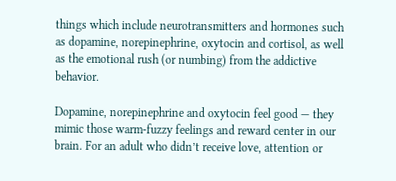things which include neurotransmitters and hormones such as dopamine, norepinephrine, oxytocin and cortisol, as well as the emotional rush (or numbing) from the addictive behavior.

Dopamine, norepinephrine and oxytocin feel good — they mimic those warm-fuzzy feelings and reward center in our brain. For an adult who didn’t receive love, attention or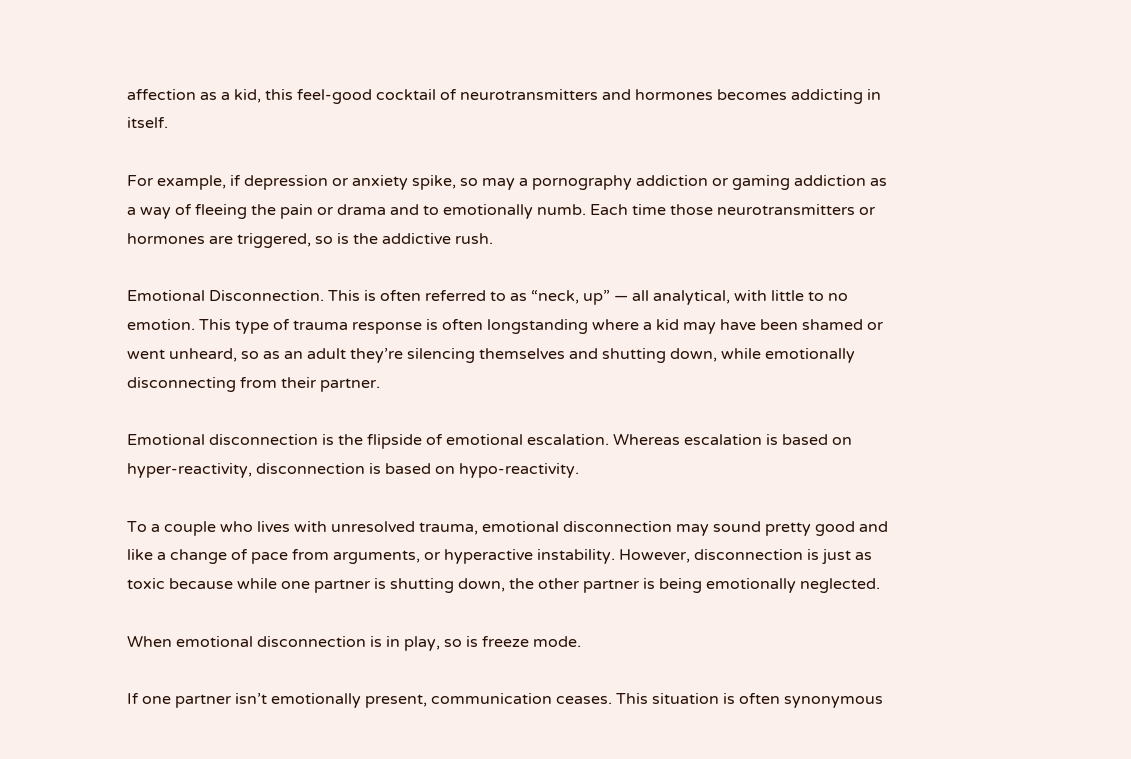affection as a kid, this feel-good cocktail of neurotransmitters and hormones becomes addicting in itself.

For example, if depression or anxiety spike, so may a pornography addiction or gaming addiction as a way of fleeing the pain or drama and to emotionally numb. Each time those neurotransmitters or hormones are triggered, so is the addictive rush.

Emotional Disconnection. This is often referred to as “neck, up” — all analytical, with little to no emotion. This type of trauma response is often longstanding where a kid may have been shamed or went unheard, so as an adult they’re silencing themselves and shutting down, while emotionally disconnecting from their partner.

Emotional disconnection is the flipside of emotional escalation. Whereas escalation is based on hyper-reactivity, disconnection is based on hypo-reactivity.

To a couple who lives with unresolved trauma, emotional disconnection may sound pretty good and like a change of pace from arguments, or hyperactive instability. However, disconnection is just as toxic because while one partner is shutting down, the other partner is being emotionally neglected.

When emotional disconnection is in play, so is freeze mode.

If one partner isn’t emotionally present, communication ceases. This situation is often synonymous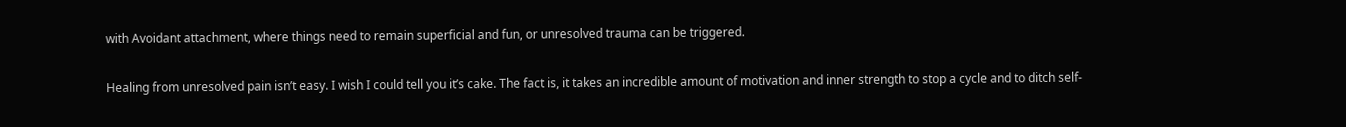with Avoidant attachment, where things need to remain superficial and fun, or unresolved trauma can be triggered.

Healing from unresolved pain isn’t easy. I wish I could tell you it’s cake. The fact is, it takes an incredible amount of motivation and inner strength to stop a cycle and to ditch self-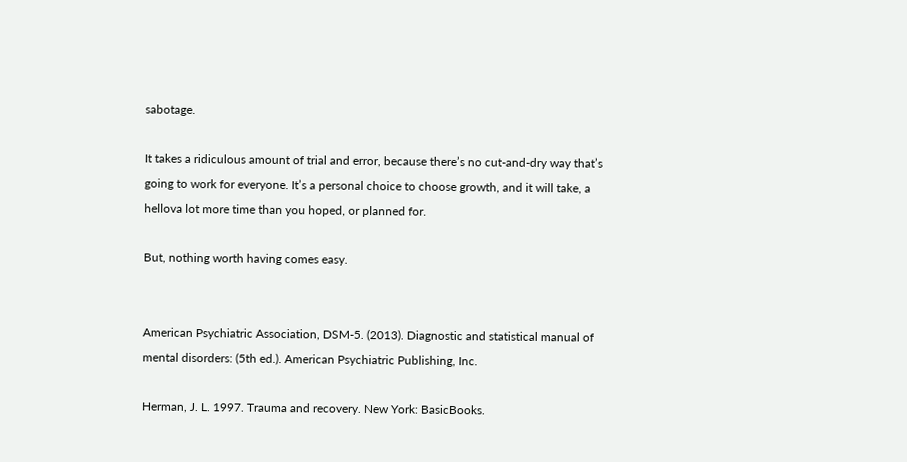sabotage.

It takes a ridiculous amount of trial and error, because there’s no cut-and-dry way that’s going to work for everyone. It’s a personal choice to choose growth, and it will take, a hellova lot more time than you hoped, or planned for.

But, nothing worth having comes easy.


American Psychiatric Association, DSM-5. (2013). Diagnostic and statistical manual of mental disorders: (5th ed.). American Psychiatric Publishing, Inc.

Herman, J. L. 1997. Trauma and recovery. New York: BasicBooks.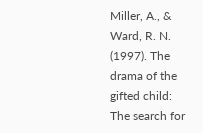Miller, A., & Ward, R. N. (1997). The drama of the gifted child: The search for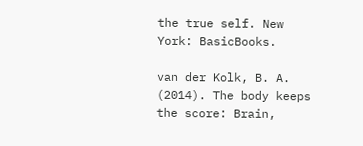the true self. New York: BasicBooks.

van der Kolk, B. A. (2014). The body keeps the score: Brain,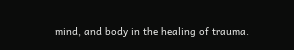mind, and body in the healing of trauma.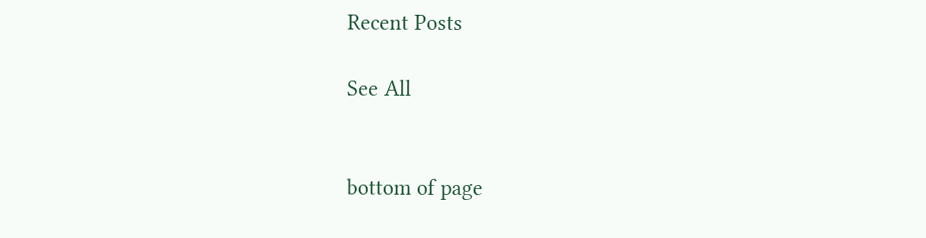Recent Posts

See All


bottom of page